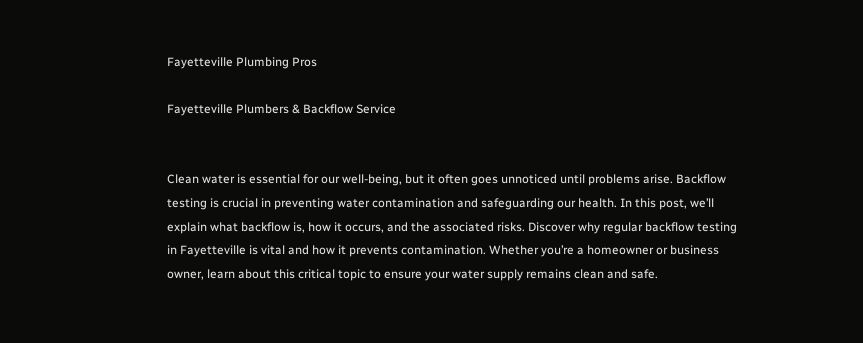Fayetteville Plumbing Pros

Fayetteville Plumbers & Backflow Service


Clean water is essential for our well-being, but it often goes unnoticed until problems arise. Backflow testing is crucial in preventing water contamination and safeguarding our health. In this post, we’ll explain what backflow is, how it occurs, and the associated risks. Discover why regular backflow testing in Fayetteville is vital and how it prevents contamination. Whether you’re a homeowner or business owner, learn about this critical topic to ensure your water supply remains clean and safe.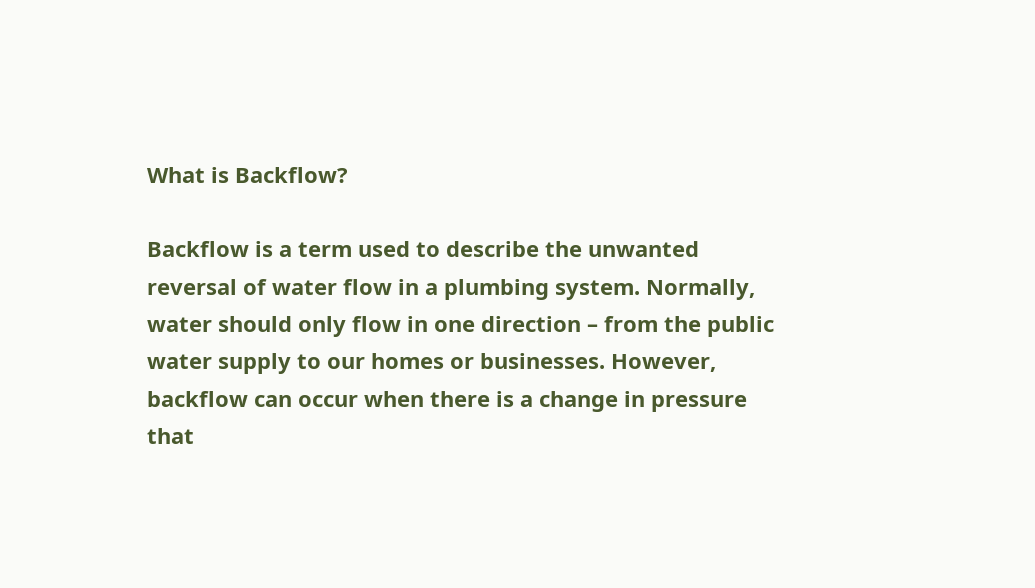What is Backflow?

Backflow is a term used to describe the unwanted reversal of water flow in a plumbing system. Normally, water should only flow in one direction – from the public water supply to our homes or businesses. However, backflow can occur when there is a change in pressure that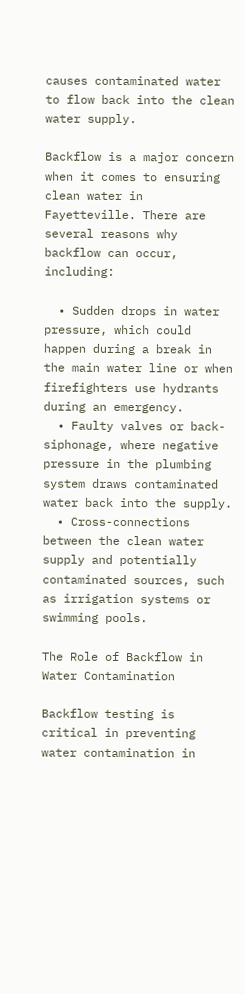causes contaminated water to flow back into the clean water supply.

Backflow is a major concern when it comes to ensuring clean water in Fayetteville. There are several reasons why backflow can occur, including:

  • Sudden drops in water pressure, which could happen during a break in the main water line or when firefighters use hydrants during an emergency.
  • Faulty valves or back-siphonage, where negative pressure in the plumbing system draws contaminated water back into the supply.
  • Cross-connections between the clean water supply and potentially contaminated sources, such as irrigation systems or swimming pools.

The Role of Backflow in Water Contamination

Backflow testing is critical in preventing water contamination in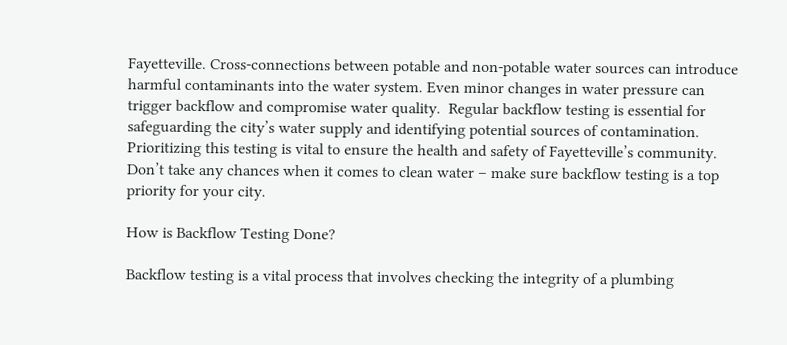Fayetteville. Cross-connections between potable and non-potable water sources can introduce harmful contaminants into the water system. Even minor changes in water pressure can trigger backflow and compromise water quality.  Regular backflow testing is essential for safeguarding the city’s water supply and identifying potential sources of contamination. Prioritizing this testing is vital to ensure the health and safety of Fayetteville’s community. Don’t take any chances when it comes to clean water – make sure backflow testing is a top priority for your city.

How is Backflow Testing Done?

Backflow testing is a vital process that involves checking the integrity of a plumbing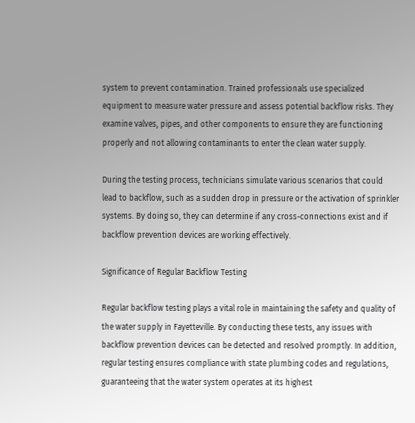system to prevent contamination. Trained professionals use specialized equipment to measure water pressure and assess potential backflow risks. They examine valves, pipes, and other components to ensure they are functioning properly and not allowing contaminants to enter the clean water supply.

During the testing process, technicians simulate various scenarios that could lead to backflow, such as a sudden drop in pressure or the activation of sprinkler systems. By doing so, they can determine if any cross-connections exist and if backflow prevention devices are working effectively.

Significance of Regular Backflow Testing

Regular backflow testing plays a vital role in maintaining the safety and quality of the water supply in Fayetteville. By conducting these tests, any issues with backflow prevention devices can be detected and resolved promptly. In addition, regular testing ensures compliance with state plumbing codes and regulations, guaranteeing that the water system operates at its highest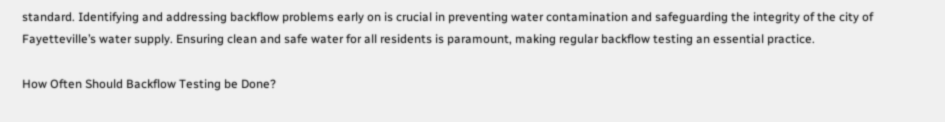standard. Identifying and addressing backflow problems early on is crucial in preventing water contamination and safeguarding the integrity of the city of Fayetteville’s water supply. Ensuring clean and safe water for all residents is paramount, making regular backflow testing an essential practice.

How Often Should Backflow Testing be Done?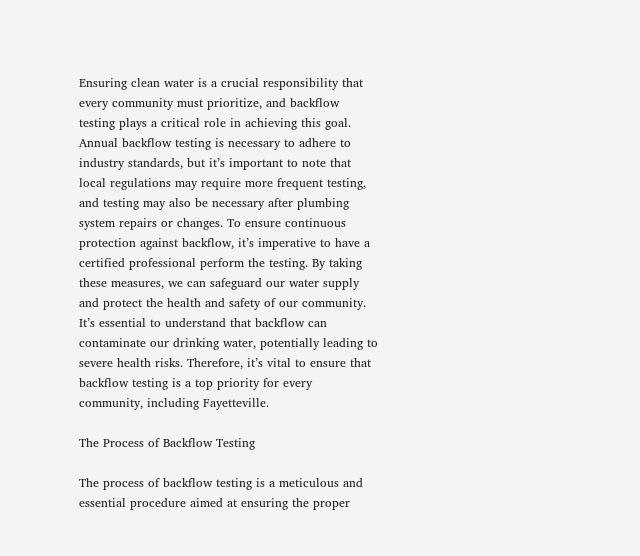Ensuring clean water is a crucial responsibility that every community must prioritize, and backflow testing plays a critical role in achieving this goal. Annual backflow testing is necessary to adhere to industry standards, but it’s important to note that local regulations may require more frequent testing, and testing may also be necessary after plumbing system repairs or changes. To ensure continuous protection against backflow, it’s imperative to have a certified professional perform the testing. By taking these measures, we can safeguard our water supply and protect the health and safety of our community. It’s essential to understand that backflow can contaminate our drinking water, potentially leading to severe health risks. Therefore, it’s vital to ensure that backflow testing is a top priority for every community, including Fayetteville.

The Process of Backflow Testing

The process of backflow testing is a meticulous and essential procedure aimed at ensuring the proper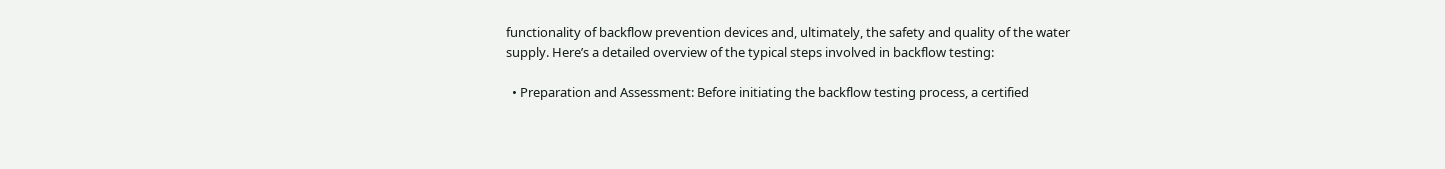functionality of backflow prevention devices and, ultimately, the safety and quality of the water supply. Here’s a detailed overview of the typical steps involved in backflow testing:

  • Preparation and Assessment: Before initiating the backflow testing process, a certified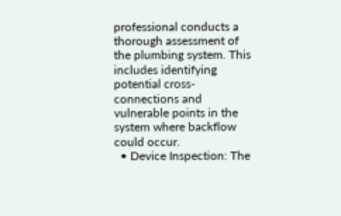professional conducts a thorough assessment of the plumbing system. This includes identifying potential cross-connections and vulnerable points in the system where backflow could occur.
  • Device Inspection: The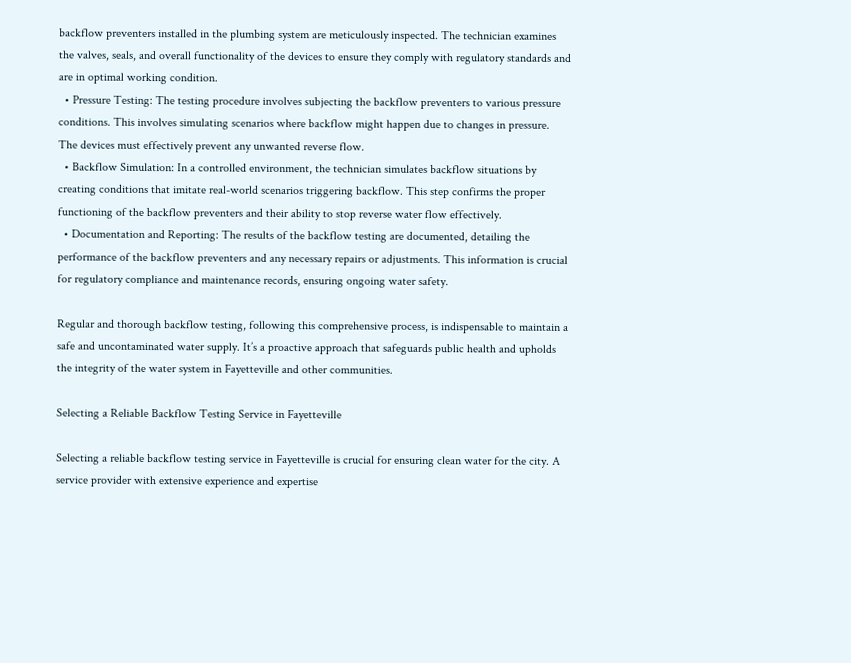backflow preventers installed in the plumbing system are meticulously inspected. The technician examines the valves, seals, and overall functionality of the devices to ensure they comply with regulatory standards and are in optimal working condition.
  • Pressure Testing: The testing procedure involves subjecting the backflow preventers to various pressure conditions. This involves simulating scenarios where backflow might happen due to changes in pressure. The devices must effectively prevent any unwanted reverse flow.
  • Backflow Simulation: In a controlled environment, the technician simulates backflow situations by creating conditions that imitate real-world scenarios triggering backflow. This step confirms the proper functioning of the backflow preventers and their ability to stop reverse water flow effectively.
  • Documentation and Reporting: The results of the backflow testing are documented, detailing the performance of the backflow preventers and any necessary repairs or adjustments. This information is crucial for regulatory compliance and maintenance records, ensuring ongoing water safety.

Regular and thorough backflow testing, following this comprehensive process, is indispensable to maintain a safe and uncontaminated water supply. It’s a proactive approach that safeguards public health and upholds the integrity of the water system in Fayetteville and other communities.

Selecting a Reliable Backflow Testing Service in Fayetteville

Selecting a reliable backflow testing service in Fayetteville is crucial for ensuring clean water for the city. A service provider with extensive experience and expertise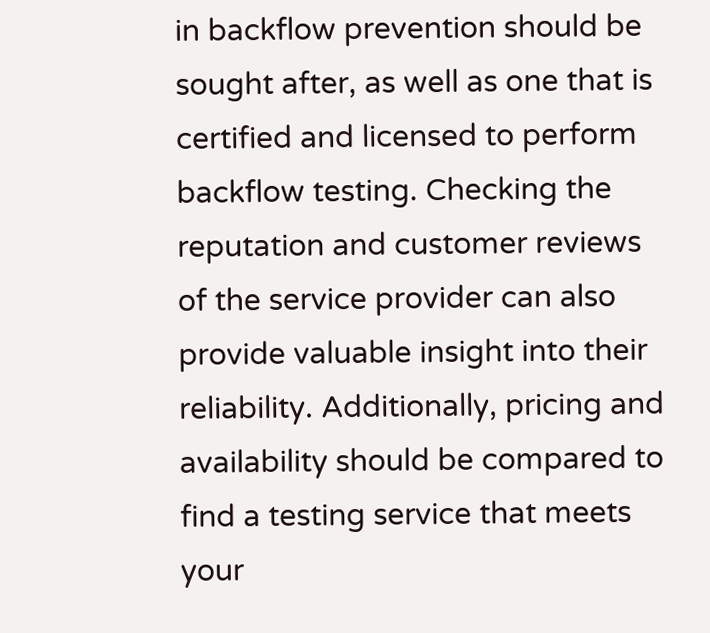in backflow prevention should be sought after, as well as one that is certified and licensed to perform backflow testing. Checking the reputation and customer reviews of the service provider can also provide valuable insight into their reliability. Additionally, pricing and availability should be compared to find a testing service that meets your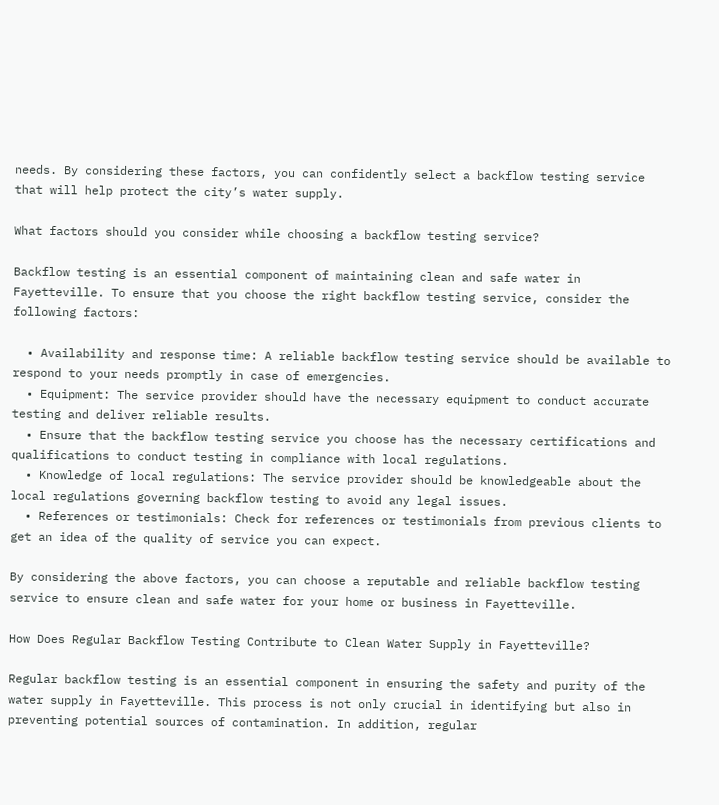needs. By considering these factors, you can confidently select a backflow testing service that will help protect the city’s water supply.

What factors should you consider while choosing a backflow testing service?

Backflow testing is an essential component of maintaining clean and safe water in Fayetteville. To ensure that you choose the right backflow testing service, consider the following factors:

  • Availability and response time: A reliable backflow testing service should be available to respond to your needs promptly in case of emergencies.
  • Equipment: The service provider should have the necessary equipment to conduct accurate testing and deliver reliable results.
  • Ensure that the backflow testing service you choose has the necessary certifications and qualifications to conduct testing in compliance with local regulations.
  • Knowledge of local regulations: The service provider should be knowledgeable about the local regulations governing backflow testing to avoid any legal issues.
  • References or testimonials: Check for references or testimonials from previous clients to get an idea of the quality of service you can expect.

By considering the above factors, you can choose a reputable and reliable backflow testing service to ensure clean and safe water for your home or business in Fayetteville.

How Does Regular Backflow Testing Contribute to Clean Water Supply in Fayetteville?

Regular backflow testing is an essential component in ensuring the safety and purity of the water supply in Fayetteville. This process is not only crucial in identifying but also in preventing potential sources of contamination. In addition, regular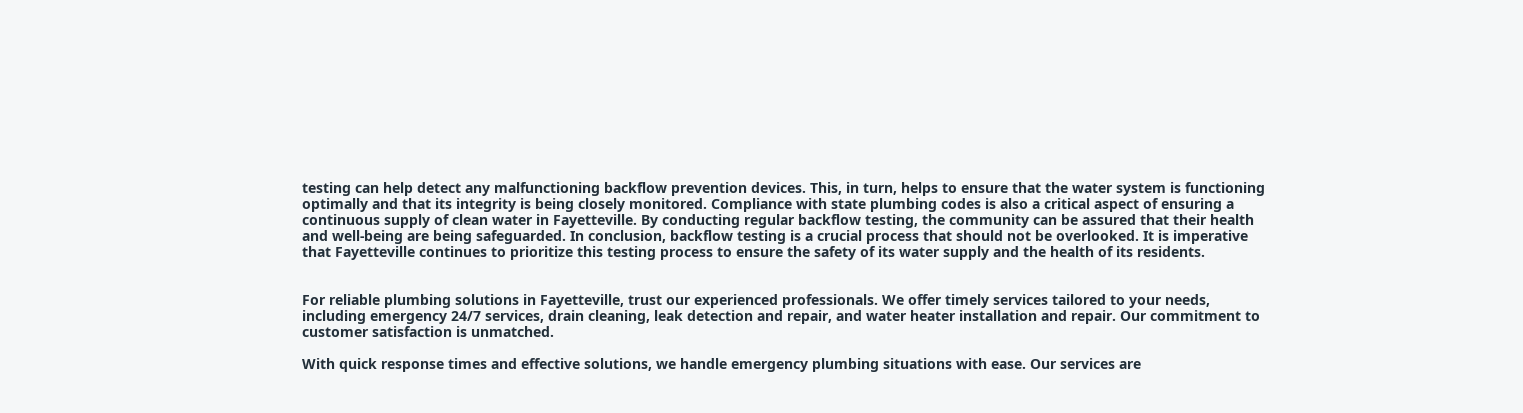testing can help detect any malfunctioning backflow prevention devices. This, in turn, helps to ensure that the water system is functioning optimally and that its integrity is being closely monitored. Compliance with state plumbing codes is also a critical aspect of ensuring a continuous supply of clean water in Fayetteville. By conducting regular backflow testing, the community can be assured that their health and well-being are being safeguarded. In conclusion, backflow testing is a crucial process that should not be overlooked. It is imperative that Fayetteville continues to prioritize this testing process to ensure the safety of its water supply and the health of its residents.


For reliable plumbing solutions in Fayetteville, trust our experienced professionals. We offer timely services tailored to your needs, including emergency 24/7 services, drain cleaning, leak detection and repair, and water heater installation and repair. Our commitment to customer satisfaction is unmatched.

With quick response times and effective solutions, we handle emergency plumbing situations with ease. Our services are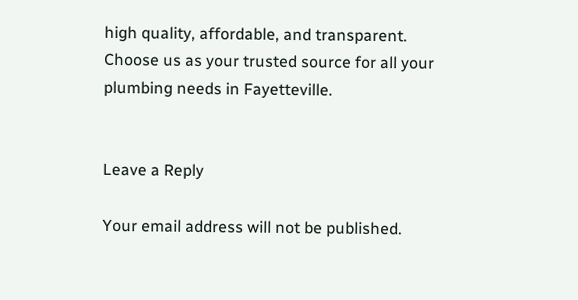high quality, affordable, and transparent. Choose us as your trusted source for all your plumbing needs in Fayetteville.


Leave a Reply

Your email address will not be published.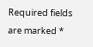Required fields are marked *